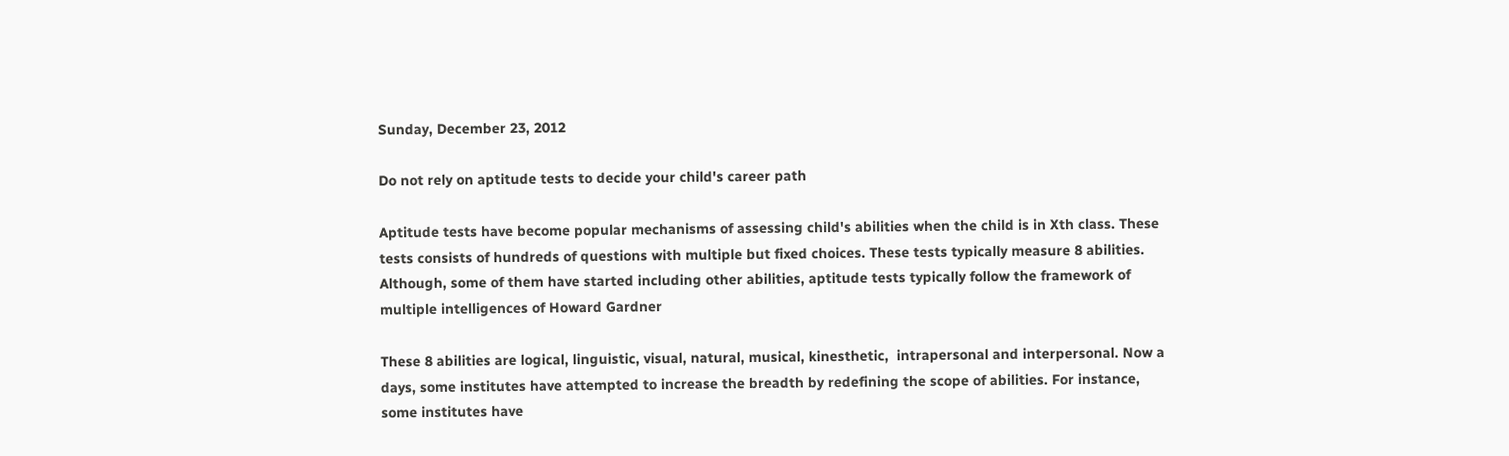Sunday, December 23, 2012

Do not rely on aptitude tests to decide your child's career path

Aptitude tests have become popular mechanisms of assessing child's abilities when the child is in Xth class. These tests consists of hundreds of questions with multiple but fixed choices. These tests typically measure 8 abilities. Although, some of them have started including other abilities, aptitude tests typically follow the framework of multiple intelligences of Howard Gardner

These 8 abilities are logical, linguistic, visual, natural, musical, kinesthetic,  intrapersonal and interpersonal. Now a days, some institutes have attempted to increase the breadth by redefining the scope of abilities. For instance, some institutes have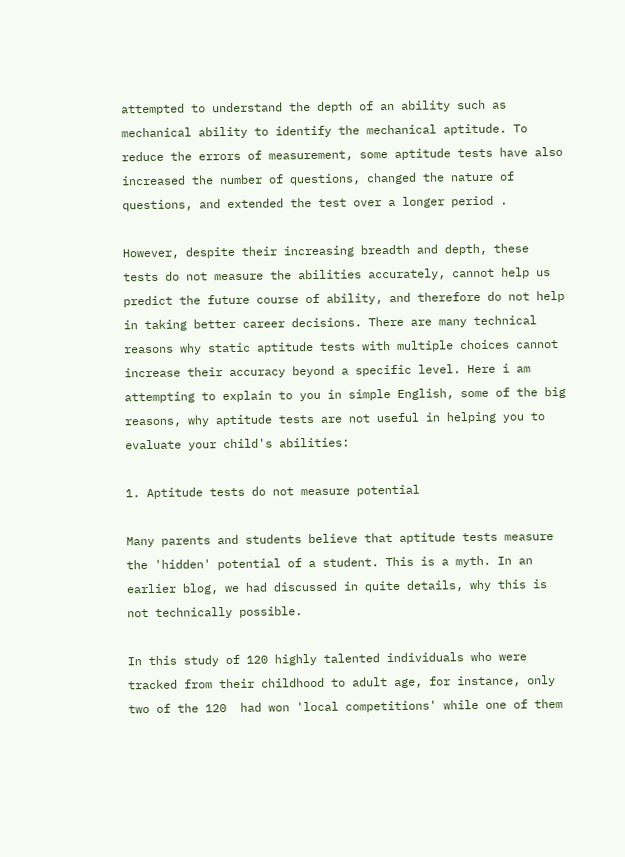attempted to understand the depth of an ability such as mechanical ability to identify the mechanical aptitude. To reduce the errors of measurement, some aptitude tests have also increased the number of questions, changed the nature of questions, and extended the test over a longer period .

However, despite their increasing breadth and depth, these tests do not measure the abilities accurately, cannot help us predict the future course of ability, and therefore do not help in taking better career decisions. There are many technical reasons why static aptitude tests with multiple choices cannot increase their accuracy beyond a specific level. Here i am attempting to explain to you in simple English, some of the big reasons, why aptitude tests are not useful in helping you to evaluate your child's abilities:

1. Aptitude tests do not measure potential

Many parents and students believe that aptitude tests measure the 'hidden' potential of a student. This is a myth. In an earlier blog, we had discussed in quite details, why this is not technically possible.

In this study of 120 highly talented individuals who were tracked from their childhood to adult age, for instance, only two of the 120  had won 'local competitions' while one of them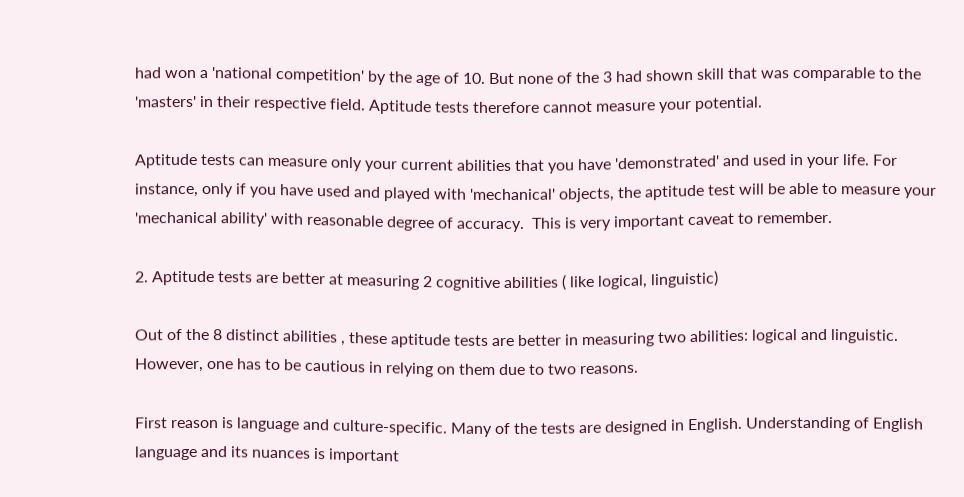had won a 'national competition' by the age of 10. But none of the 3 had shown skill that was comparable to the 'masters' in their respective field. Aptitude tests therefore cannot measure your potential.

Aptitude tests can measure only your current abilities that you have 'demonstrated' and used in your life. For instance, only if you have used and played with 'mechanical' objects, the aptitude test will be able to measure your 'mechanical ability' with reasonable degree of accuracy.  This is very important caveat to remember.

2. Aptitude tests are better at measuring 2 cognitive abilities ( like logical, linguistic)

Out of the 8 distinct abilities , these aptitude tests are better in measuring two abilities: logical and linguistic. However, one has to be cautious in relying on them due to two reasons.

First reason is language and culture-specific. Many of the tests are designed in English. Understanding of English language and its nuances is important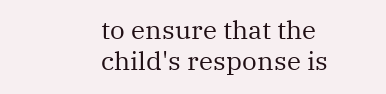to ensure that the child's response is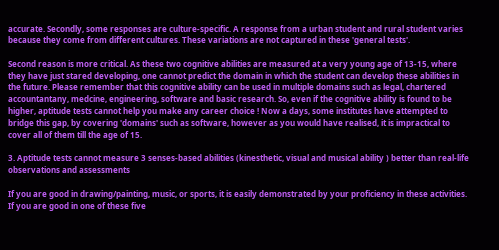accurate. Secondly, some responses are culture-specific. A response from a urban student and rural student varies because they come from different cultures. These variations are not captured in these 'general tests'.

Second reason is more critical. As these two cognitive abilities are measured at a very young age of 13-15, where they have just stared developing, one cannot predict the domain in which the student can develop these abilities in the future. Please remember that this cognitive ability can be used in multiple domains such as legal, chartered accountantany, medcine, engineering, software and basic research. So, even if the cognitive ability is found to be higher, aptitude tests cannot help you make any career choice ! Now a days, some institutes have attempted to bridge this gap, by covering 'domains' such as software, however as you would have realised, it is impractical to cover all of them till the age of 15.

3. Aptitude tests cannot measure 3 senses-based abilities (kinesthetic, visual and musical ability ) better than real-life observations and assessments

If you are good in drawing/painting, music, or sports, it is easily demonstrated by your proficiency in these activities. If you are good in one of these five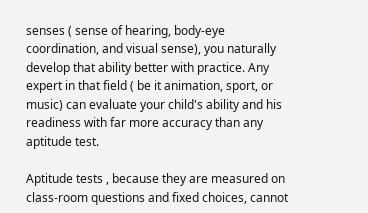senses ( sense of hearing, body-eye coordination, and visual sense), you naturally develop that ability better with practice. Any expert in that field ( be it animation, sport, or music) can evaluate your child's ability and his readiness with far more accuracy than any aptitude test.

Aptitude tests , because they are measured on class-room questions and fixed choices, cannot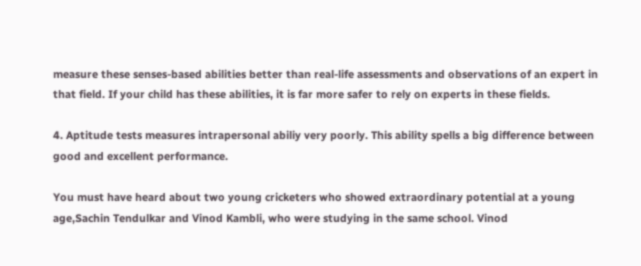measure these senses-based abilities better than real-life assessments and observations of an expert in that field. If your child has these abilities, it is far more safer to rely on experts in these fields.

4. Aptitude tests measures intrapersonal abiliy very poorly. This ability spells a big difference between good and excellent performance.

You must have heard about two young cricketers who showed extraordinary potential at a young age,Sachin Tendulkar and Vinod Kambli, who were studying in the same school. Vinod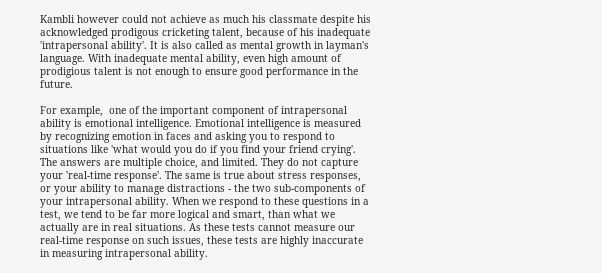Kambli however could not achieve as much his classmate despite his acknowledged prodigous cricketing talent, because of his inadequate 'intrapersonal ability'. It is also called as mental growth in layman's language. With inadequate mental ability, even high amount of prodigious talent is not enough to ensure good performance in the future.

For example,  one of the important component of intrapersonal ability is emotional intelligence. Emotional intelligence is measured by recognizing emotion in faces and asking you to respond to situations like 'what would you do if you find your friend crying'. The answers are multiple choice, and limited. They do not capture your 'real-time response'. The same is true about stress responses, or your ability to manage distractions - the two sub-components of your intrapersonal ability. When we respond to these questions in a test, we tend to be far more logical and smart, than what we actually are in real situations. As these tests cannot measure our real-time response on such issues, these tests are highly inaccurate in measuring intrapersonal ability.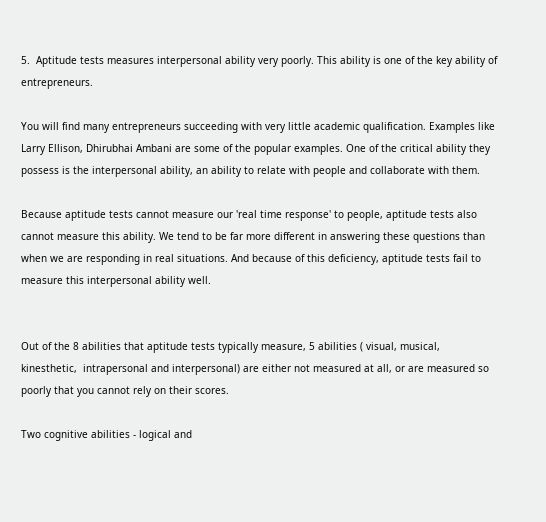5.  Aptitude tests measures interpersonal ability very poorly. This ability is one of the key ability of entrepreneurs.

You will find many entrepreneurs succeeding with very little academic qualification. Examples like Larry Ellison, Dhirubhai Ambani are some of the popular examples. One of the critical ability they possess is the interpersonal ability, an ability to relate with people and collaborate with them.

Because aptitude tests cannot measure our 'real time response' to people, aptitude tests also cannot measure this ability. We tend to be far more different in answering these questions than when we are responding in real situations. And because of this deficiency, aptitude tests fail to measure this interpersonal ability well.


Out of the 8 abilities that aptitude tests typically measure, 5 abilities ( visual, musical, kinesthetic,  intrapersonal and interpersonal) are either not measured at all, or are measured so poorly that you cannot rely on their scores.

Two cognitive abilities - logical and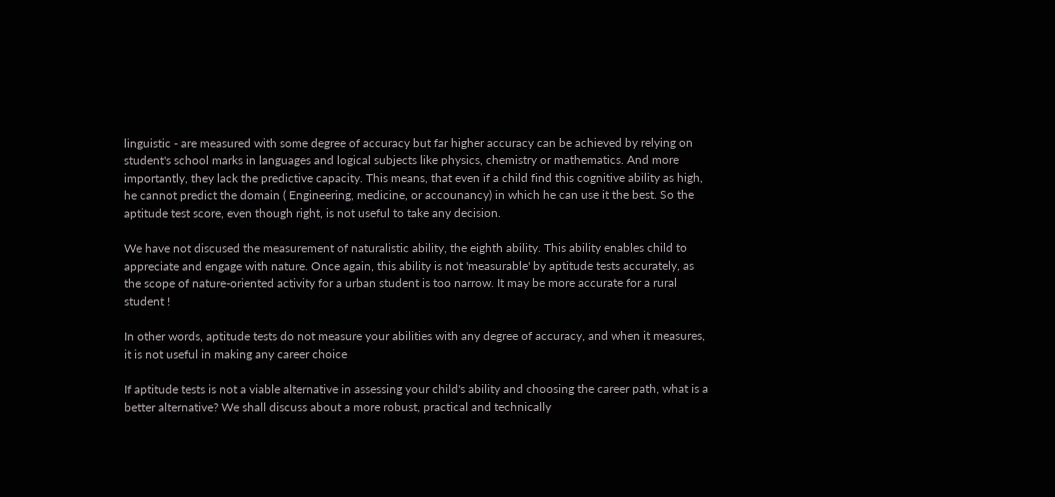linguistic - are measured with some degree of accuracy but far higher accuracy can be achieved by relying on student's school marks in languages and logical subjects like physics, chemistry or mathematics. And more importantly, they lack the predictive capacity. This means, that even if a child find this cognitive ability as high, he cannot predict the domain ( Engineering, medicine, or accounancy) in which he can use it the best. So the aptitude test score, even though right, is not useful to take any decision.

We have not discused the measurement of naturalistic ability, the eighth ability. This ability enables child to appreciate and engage with nature. Once again, this ability is not 'measurable' by aptitude tests accurately, as the scope of nature-oriented activity for a urban student is too narrow. It may be more accurate for a rural student !

In other words, aptitude tests do not measure your abilities with any degree of accuracy, and when it measures, it is not useful in making any career choice

If aptitude tests is not a viable alternative in assessing your child's ability and choosing the career path, what is a better alternative? We shall discuss about a more robust, practical and technically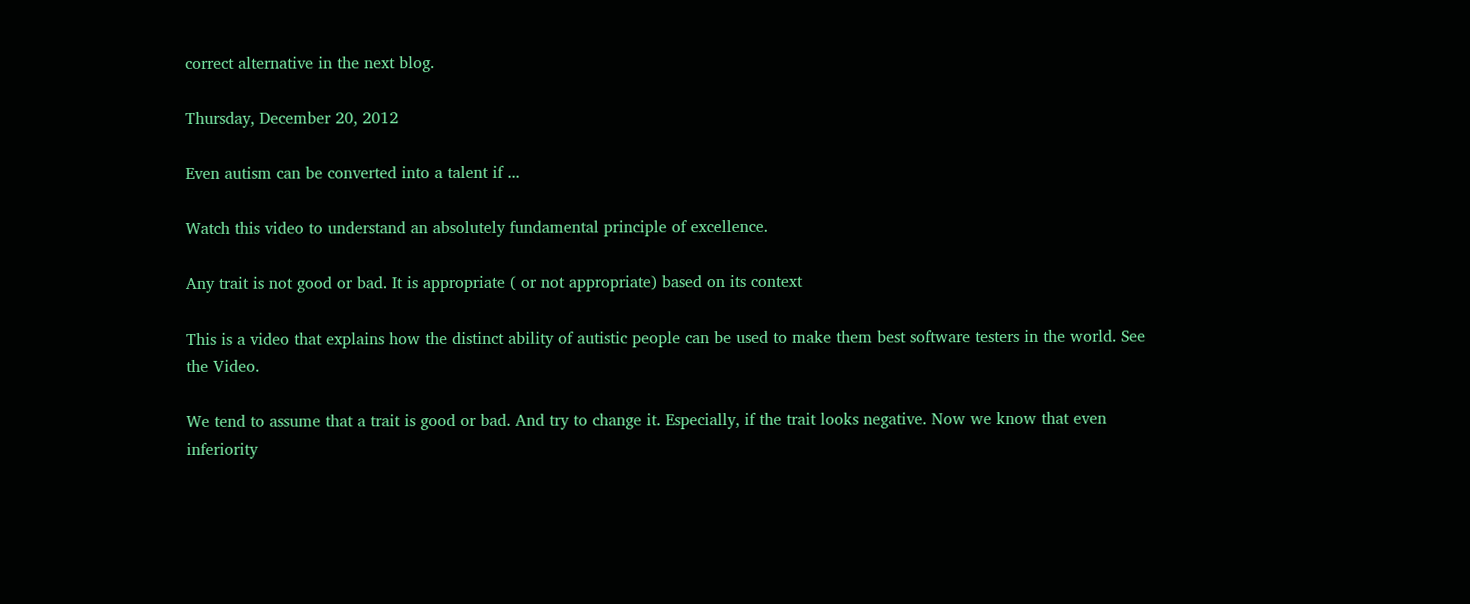correct alternative in the next blog.

Thursday, December 20, 2012

Even autism can be converted into a talent if ...

Watch this video to understand an absolutely fundamental principle of excellence.

Any trait is not good or bad. It is appropriate ( or not appropriate) based on its context

This is a video that explains how the distinct ability of autistic people can be used to make them best software testers in the world. See the Video.

We tend to assume that a trait is good or bad. And try to change it. Especially, if the trait looks negative. Now we know that even inferiority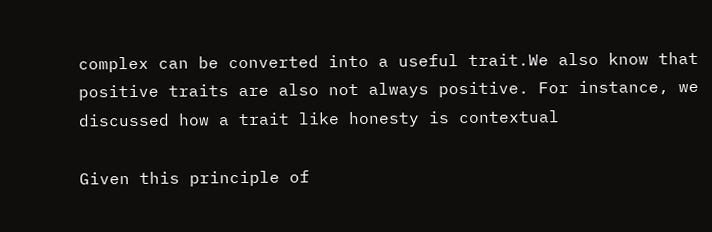complex can be converted into a useful trait.We also know that positive traits are also not always positive. For instance, we discussed how a trait like honesty is contextual

Given this principle of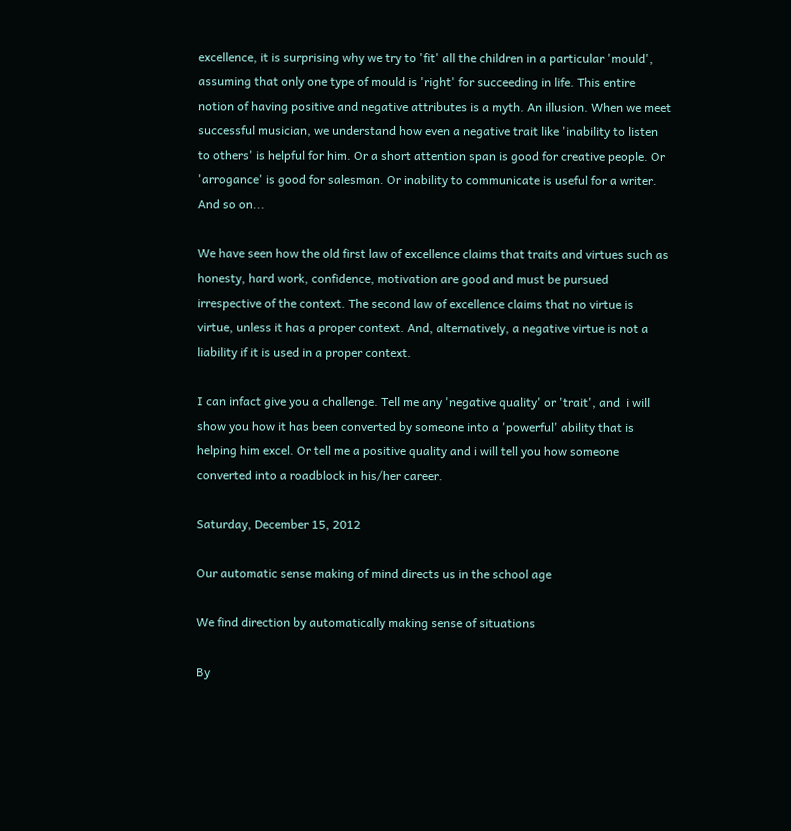excellence, it is surprising why we try to 'fit' all the children in a particular 'mould', assuming that only one type of mould is 'right' for succeeding in life. This entire notion of having positive and negative attributes is a myth. An illusion. When we meet successful musician, we understand how even a negative trait like 'inability to listen to others' is helpful for him. Or a short attention span is good for creative people. Or 'arrogance' is good for salesman. Or inability to communicate is useful for a writer. And so on...

We have seen how the old first law of excellence claims that traits and virtues such as honesty, hard work, confidence, motivation are good and must be pursued irrespective of the context. The second law of excellence claims that no virtue is virtue, unless it has a proper context. And, alternatively, a negative virtue is not a liability if it is used in a proper context.

I can infact give you a challenge. Tell me any 'negative quality' or 'trait', and  i will show you how it has been converted by someone into a 'powerful' ability that is helping him excel. Or tell me a positive quality and i will tell you how someone converted into a roadblock in his/her career.

Saturday, December 15, 2012

Our automatic sense making of mind directs us in the school age

We find direction by automatically making sense of situations

By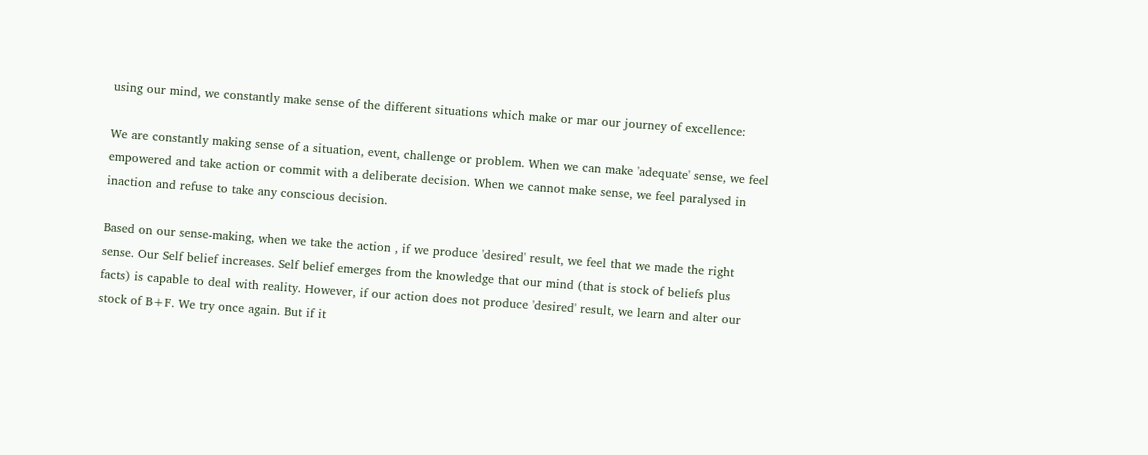using our mind, we constantly make sense of the different situations which make or mar our journey of excellence:

We are constantly making sense of a situation, event, challenge or problem. When we can make 'adequate' sense, we feel empowered and take action or commit with a deliberate decision. When we cannot make sense, we feel paralysed in inaction and refuse to take any conscious decision.

Based on our sense-making, when we take the action , if we produce 'desired' result, we feel that we made the right sense. Our Self belief increases. Self belief emerges from the knowledge that our mind (that is stock of beliefs plus facts) is capable to deal with reality. However, if our action does not produce 'desired' result, we learn and alter our stock of B+F. We try once again. But if it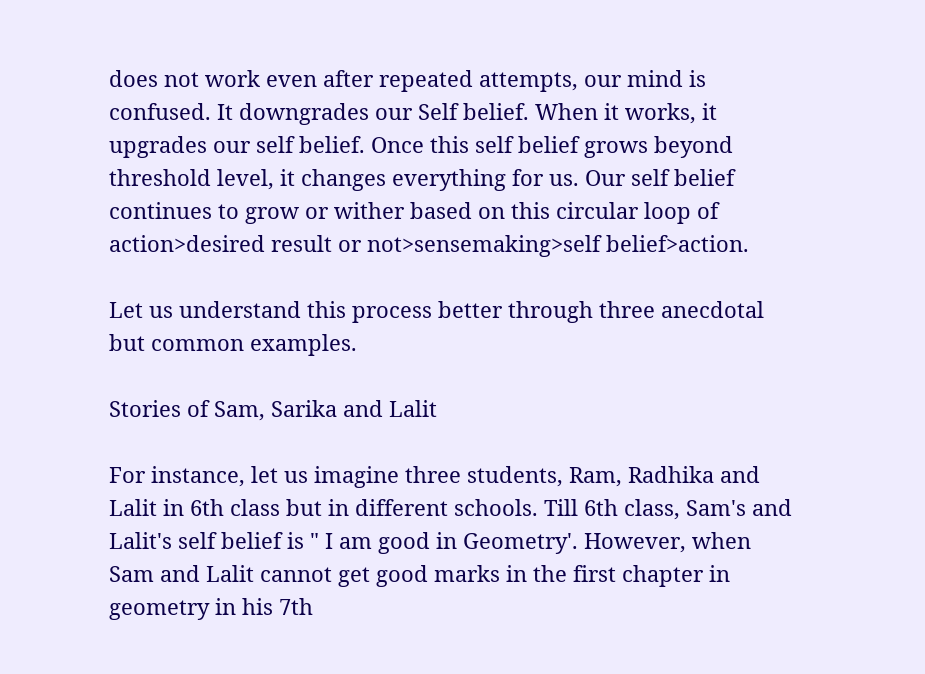does not work even after repeated attempts, our mind is confused. It downgrades our Self belief. When it works, it upgrades our self belief. Once this self belief grows beyond threshold level, it changes everything for us. Our self belief continues to grow or wither based on this circular loop of action>desired result or not>sensemaking>self belief>action.

Let us understand this process better through three anecdotal but common examples.

Stories of Sam, Sarika and Lalit

For instance, let us imagine three students, Ram, Radhika and Lalit in 6th class but in different schools. Till 6th class, Sam's and Lalit's self belief is " I am good in Geometry'. However, when Sam and Lalit cannot get good marks in the first chapter in geometry in his 7th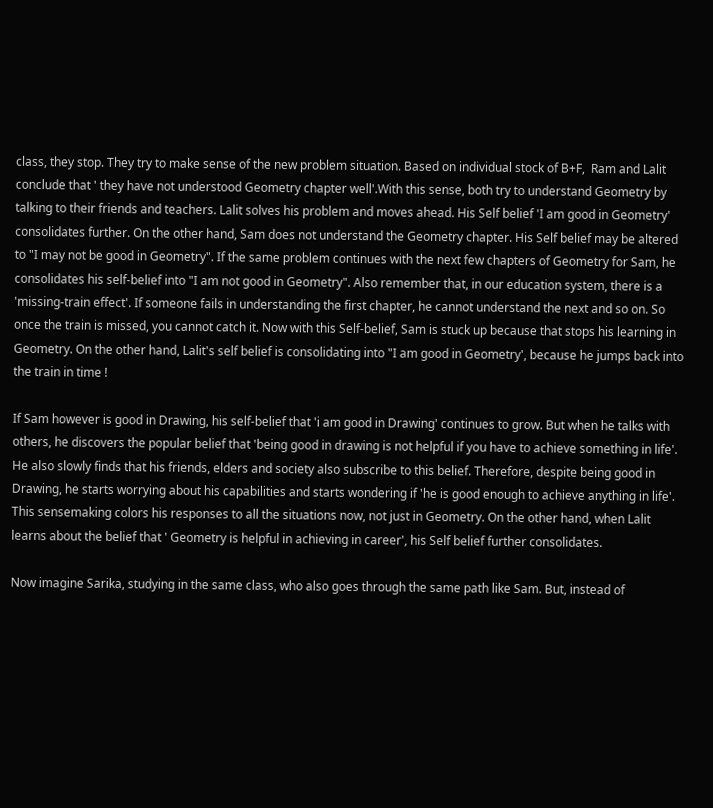class, they stop. They try to make sense of the new problem situation. Based on individual stock of B+F,  Ram and Lalit conclude that ' they have not understood Geometry chapter well'.With this sense, both try to understand Geometry by talking to their friends and teachers. Lalit solves his problem and moves ahead. His Self belief 'I am good in Geometry' consolidates further. On the other hand, Sam does not understand the Geometry chapter. His Self belief may be altered to "I may not be good in Geometry". If the same problem continues with the next few chapters of Geometry for Sam, he consolidates his self-belief into "I am not good in Geometry". Also remember that, in our education system, there is a 'missing-train effect'. If someone fails in understanding the first chapter, he cannot understand the next and so on. So once the train is missed, you cannot catch it. Now with this Self-belief, Sam is stuck up because that stops his learning in Geometry. On the other hand, Lalit's self belief is consolidating into "I am good in Geometry', because he jumps back into the train in time !

If Sam however is good in Drawing, his self-belief that 'i am good in Drawing' continues to grow. But when he talks with others, he discovers the popular belief that 'being good in drawing is not helpful if you have to achieve something in life'. He also slowly finds that his friends, elders and society also subscribe to this belief. Therefore, despite being good in Drawing, he starts worrying about his capabilities and starts wondering if 'he is good enough to achieve anything in life'. This sensemaking colors his responses to all the situations now, not just in Geometry. On the other hand, when Lalit learns about the belief that ' Geometry is helpful in achieving in career', his Self belief further consolidates.

Now imagine Sarika, studying in the same class, who also goes through the same path like Sam. But, instead of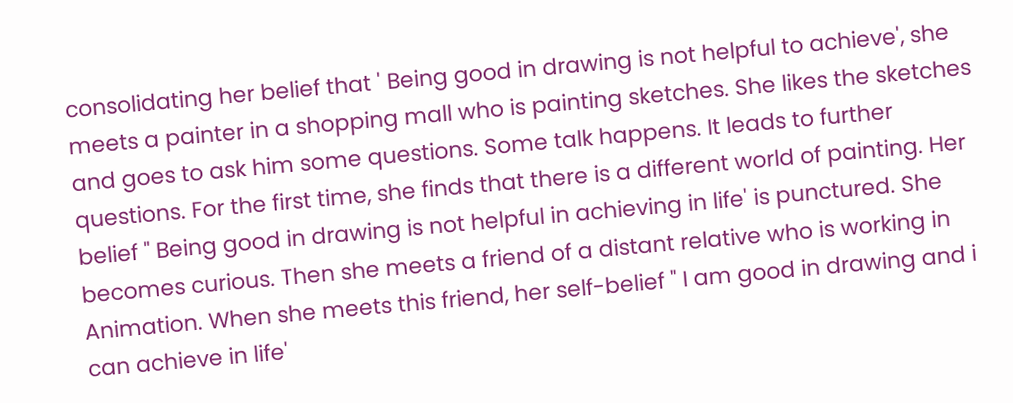consolidating her belief that ' Being good in drawing is not helpful to achieve', she meets a painter in a shopping mall who is painting sketches. She likes the sketches and goes to ask him some questions. Some talk happens. It leads to further questions. For the first time, she finds that there is a different world of painting. Her belief " Being good in drawing is not helpful in achieving in life' is punctured. She becomes curious. Then she meets a friend of a distant relative who is working in Animation. When she meets this friend, her self-belief " I am good in drawing and i can achieve in life'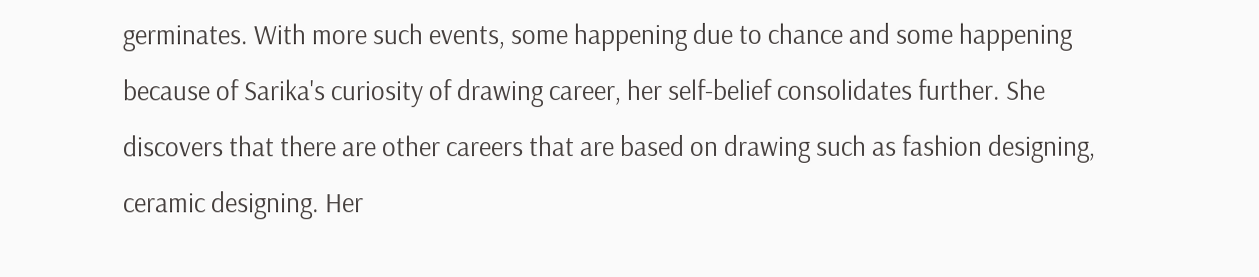germinates. With more such events, some happening due to chance and some happening because of Sarika's curiosity of drawing career, her self-belief consolidates further. She discovers that there are other careers that are based on drawing such as fashion designing, ceramic designing. Her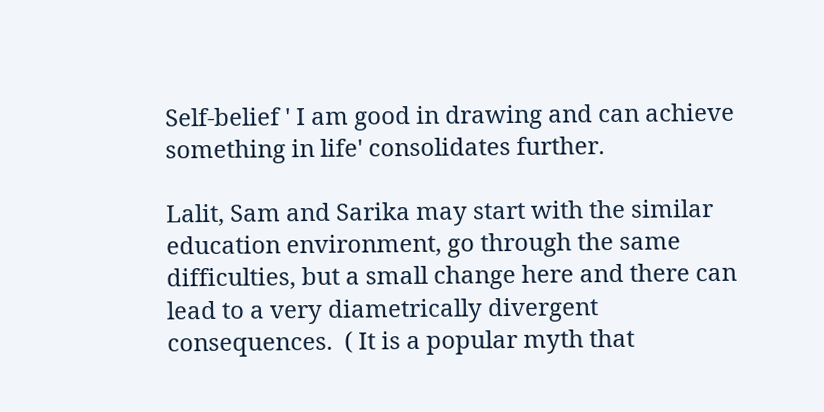Self-belief ' I am good in drawing and can achieve something in life' consolidates further.

Lalit, Sam and Sarika may start with the similar education environment, go through the same difficulties, but a small change here and there can lead to a very diametrically divergent consequences.  ( It is a popular myth that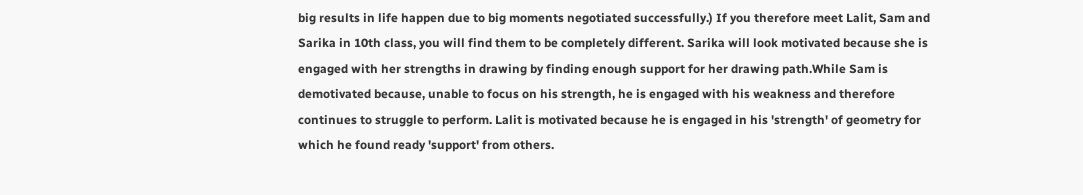big results in life happen due to big moments negotiated successfully.) If you therefore meet Lalit, Sam and Sarika in 10th class, you will find them to be completely different. Sarika will look motivated because she is engaged with her strengths in drawing by finding enough support for her drawing path.While Sam is demotivated because, unable to focus on his strength, he is engaged with his weakness and therefore continues to struggle to perform. Lalit is motivated because he is engaged in his 'strength' of geometry for which he found ready 'support' from others.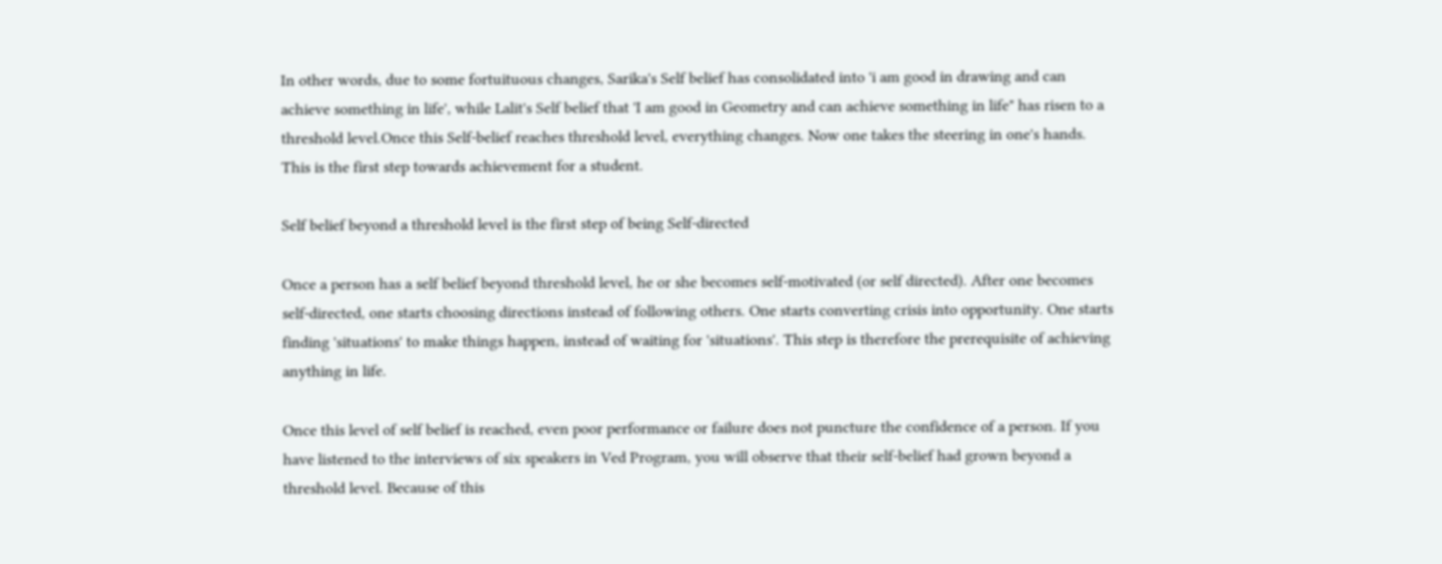In other words, due to some fortuituous changes, Sarika's Self belief has consolidated into 'i am good in drawing and can achieve something in life', while Lalit's Self belief that 'I am good in Geometry and can achieve something in life" has risen to a threshold level.Once this Self-belief reaches threshold level, everything changes. Now one takes the steering in one's hands. This is the first step towards achievement for a student.

Self belief beyond a threshold level is the first step of being Self-directed

Once a person has a self belief beyond threshold level, he or she becomes self-motivated (or self directed). After one becomes self-directed, one starts choosing directions instead of following others. One starts converting crisis into opportunity. One starts finding 'situations' to make things happen, instead of waiting for 'situations'. This step is therefore the prerequisite of achieving anything in life.

Once this level of self belief is reached, even poor performance or failure does not puncture the confidence of a person. If you have listened to the interviews of six speakers in Ved Program, you will observe that their self-belief had grown beyond a threshold level. Because of this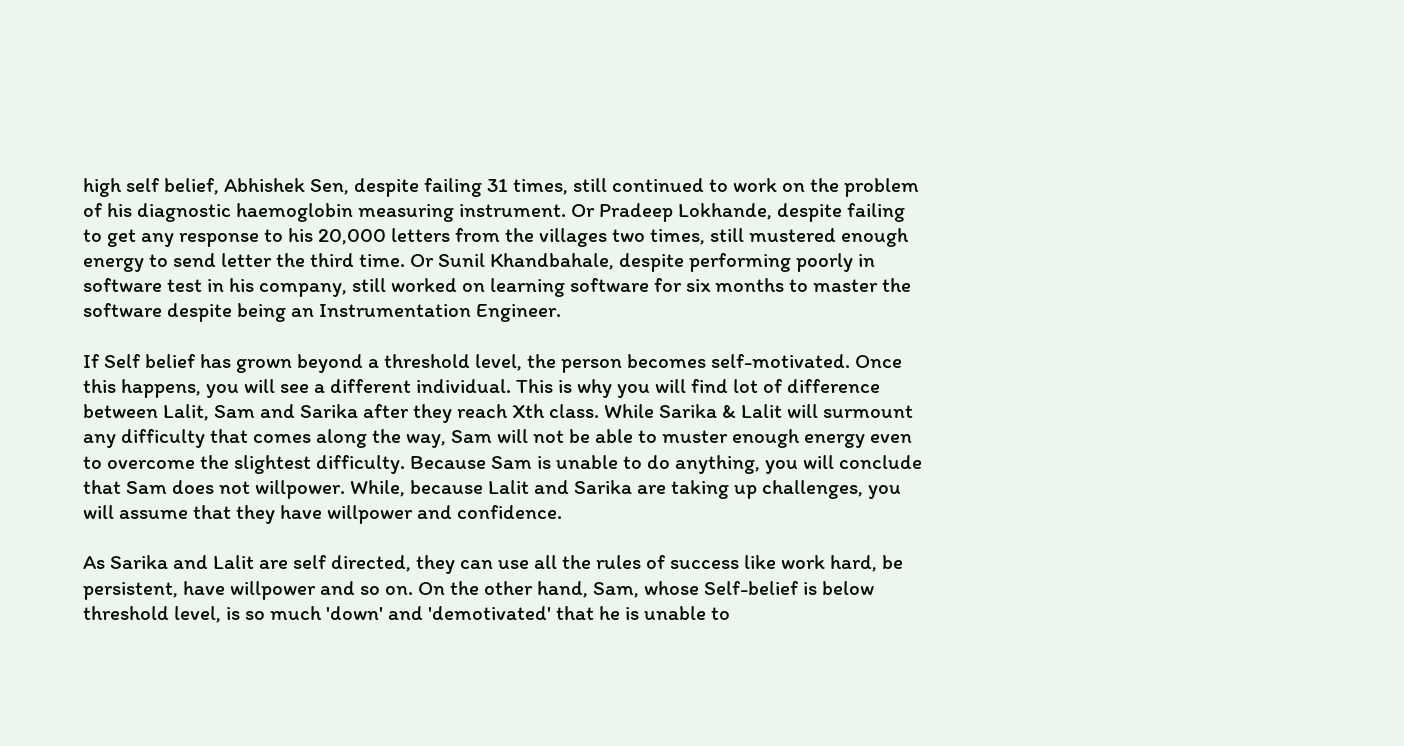high self belief, Abhishek Sen, despite failing 31 times, still continued to work on the problem of his diagnostic haemoglobin measuring instrument. Or Pradeep Lokhande, despite failing to get any response to his 20,000 letters from the villages two times, still mustered enough energy to send letter the third time. Or Sunil Khandbahale, despite performing poorly in software test in his company, still worked on learning software for six months to master the software despite being an Instrumentation Engineer.

If Self belief has grown beyond a threshold level, the person becomes self-motivated. Once this happens, you will see a different individual. This is why you will find lot of difference between Lalit, Sam and Sarika after they reach Xth class. While Sarika & Lalit will surmount any difficulty that comes along the way, Sam will not be able to muster enough energy even to overcome the slightest difficulty. Because Sam is unable to do anything, you will conclude that Sam does not willpower. While, because Lalit and Sarika are taking up challenges, you will assume that they have willpower and confidence.

As Sarika and Lalit are self directed, they can use all the rules of success like work hard, be persistent, have willpower and so on. On the other hand, Sam, whose Self-belief is below threshold level, is so much 'down' and 'demotivated' that he is unable to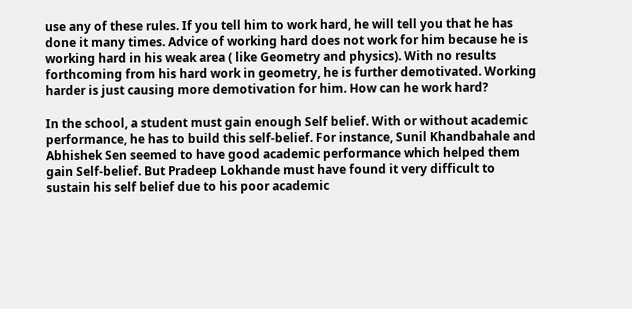use any of these rules. If you tell him to work hard, he will tell you that he has done it many times. Advice of working hard does not work for him because he is working hard in his weak area ( like Geometry and physics). With no results forthcoming from his hard work in geometry, he is further demotivated. Working harder is just causing more demotivation for him. How can he work hard?

In the school, a student must gain enough Self belief. With or without academic performance, he has to build this self-belief. For instance, Sunil Khandbahale and Abhishek Sen seemed to have good academic performance which helped them gain Self-belief. But Pradeep Lokhande must have found it very difficult to sustain his self belief due to his poor academic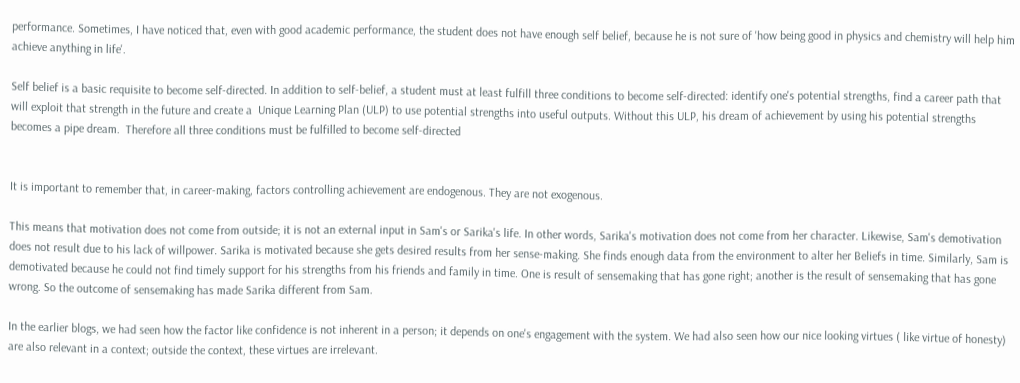performance. Sometimes, I have noticed that, even with good academic performance, the student does not have enough self belief, because he is not sure of 'how being good in physics and chemistry will help him achieve anything in life'.

Self belief is a basic requisite to become self-directed. In addition to self-belief, a student must at least fulfill three conditions to become self-directed: identify one's potential strengths, find a career path that will exploit that strength in the future and create a  Unique Learning Plan (ULP) to use potential strengths into useful outputs. Without this ULP, his dream of achievement by using his potential strengths becomes a pipe dream.  Therefore all three conditions must be fulfilled to become self-directed


It is important to remember that, in career-making, factors controlling achievement are endogenous. They are not exogenous.

This means that motivation does not come from outside; it is not an external input in Sam's or Sarika's life. In other words, Sarika's motivation does not come from her character. Likewise, Sam's demotivation does not result due to his lack of willpower. Sarika is motivated because she gets desired results from her sense-making. She finds enough data from the environment to alter her Beliefs in time. Similarly, Sam is demotivated because he could not find timely support for his strengths from his friends and family in time. One is result of sensemaking that has gone right; another is the result of sensemaking that has gone wrong. So the outcome of sensemaking has made Sarika different from Sam.

In the earlier blogs, we had seen how the factor like confidence is not inherent in a person; it depends on one's engagement with the system. We had also seen how our nice looking virtues ( like virtue of honesty) are also relevant in a context; outside the context, these virtues are irrelevant.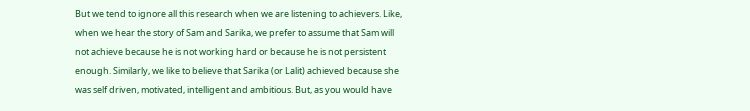But we tend to ignore all this research when we are listening to achievers. Like, when we hear the story of Sam and Sarika, we prefer to assume that Sam will not achieve because he is not working hard or because he is not persistent enough. Similarly, we like to believe that Sarika (or Lalit) achieved because she was self driven, motivated, intelligent and ambitious. But, as you would have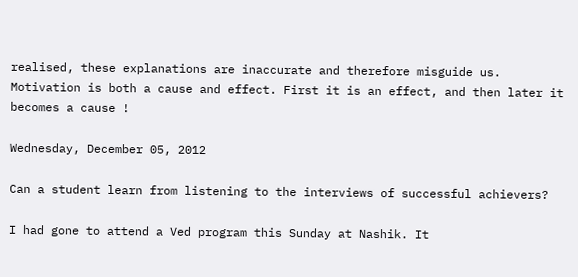realised, these explanations are inaccurate and therefore misguide us. Motivation is both a cause and effect. First it is an effect, and then later it becomes a cause !

Wednesday, December 05, 2012

Can a student learn from listening to the interviews of successful achievers?

I had gone to attend a Ved program this Sunday at Nashik. It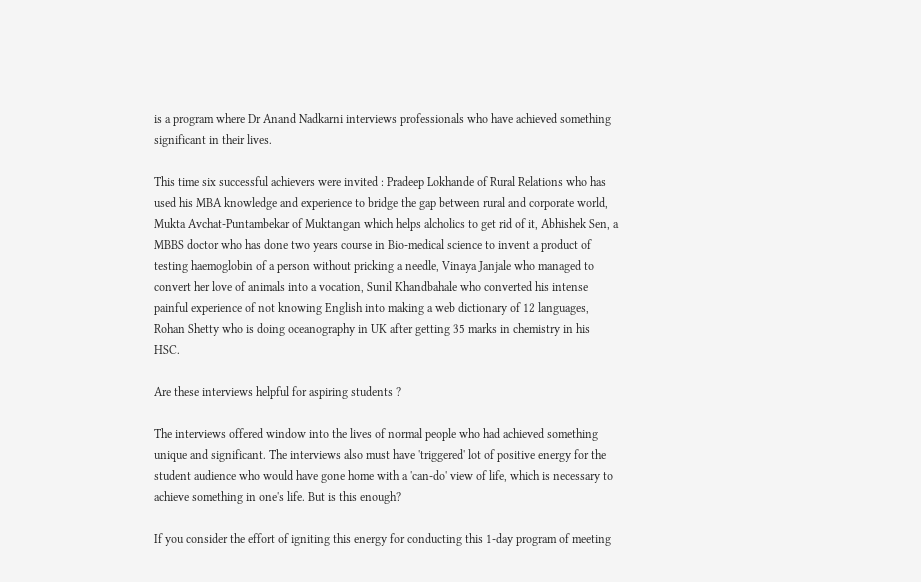is a program where Dr Anand Nadkarni interviews professionals who have achieved something significant in their lives.

This time six successful achievers were invited : Pradeep Lokhande of Rural Relations who has used his MBA knowledge and experience to bridge the gap between rural and corporate world, Mukta Avchat-Puntambekar of Muktangan which helps alcholics to get rid of it, Abhishek Sen, a MBBS doctor who has done two years course in Bio-medical science to invent a product of testing haemoglobin of a person without pricking a needle, Vinaya Janjale who managed to convert her love of animals into a vocation, Sunil Khandbahale who converted his intense painful experience of not knowing English into making a web dictionary of 12 languages, Rohan Shetty who is doing oceanography in UK after getting 35 marks in chemistry in his HSC.

Are these interviews helpful for aspiring students ?

The interviews offered window into the lives of normal people who had achieved something unique and significant. The interviews also must have 'triggered' lot of positive energy for the student audience who would have gone home with a 'can-do' view of life, which is necessary to achieve something in one's life. But is this enough?

If you consider the effort of igniting this energy for conducting this 1-day program of meeting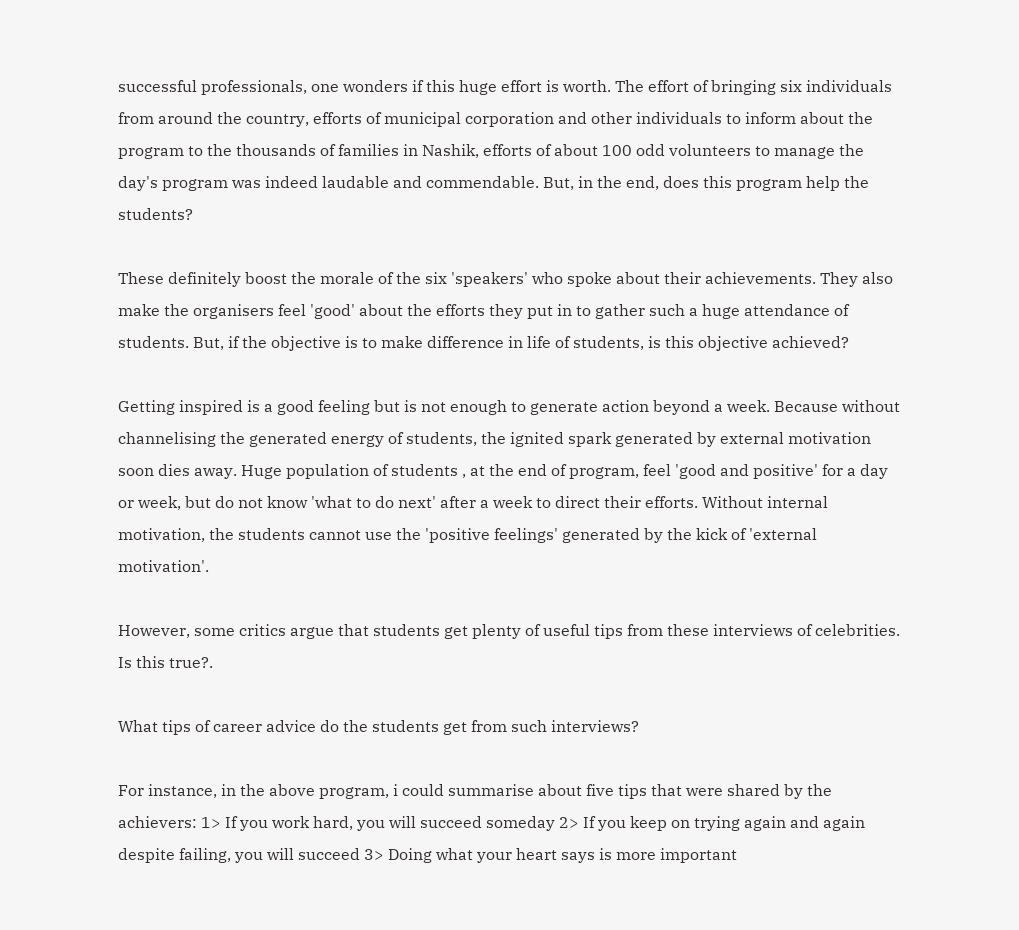successful professionals, one wonders if this huge effort is worth. The effort of bringing six individuals from around the country, efforts of municipal corporation and other individuals to inform about the program to the thousands of families in Nashik, efforts of about 100 odd volunteers to manage the day's program was indeed laudable and commendable. But, in the end, does this program help the students?

These definitely boost the morale of the six 'speakers' who spoke about their achievements. They also make the organisers feel 'good' about the efforts they put in to gather such a huge attendance of students. But, if the objective is to make difference in life of students, is this objective achieved?

Getting inspired is a good feeling but is not enough to generate action beyond a week. Because without channelising the generated energy of students, the ignited spark generated by external motivation soon dies away. Huge population of students , at the end of program, feel 'good and positive' for a day or week, but do not know 'what to do next' after a week to direct their efforts. Without internal motivation, the students cannot use the 'positive feelings' generated by the kick of 'external motivation'.

However, some critics argue that students get plenty of useful tips from these interviews of celebrities. Is this true?.

What tips of career advice do the students get from such interviews?

For instance, in the above program, i could summarise about five tips that were shared by the achievers: 1> If you work hard, you will succeed someday 2> If you keep on trying again and again despite failing, you will succeed 3> Doing what your heart says is more important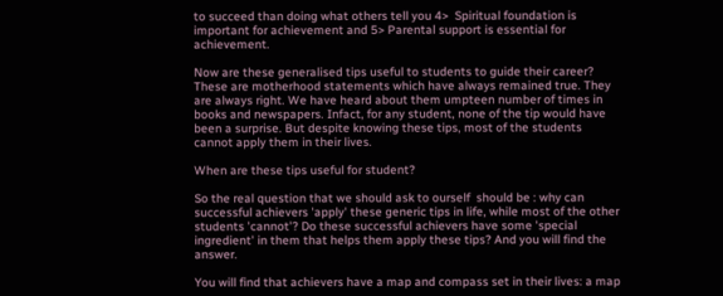to succeed than doing what others tell you 4>  Spiritual foundation is important for achievement and 5> Parental support is essential for achievement.

Now are these generalised tips useful to students to guide their career? These are motherhood statements which have always remained true. They are always right. We have heard about them umpteen number of times in books and newspapers. Infact, for any student, none of the tip would have been a surprise. But despite knowing these tips, most of the students cannot apply them in their lives.

When are these tips useful for student?

So the real question that we should ask to ourself  should be : why can successful achievers 'apply' these generic tips in life, while most of the other students 'cannot'? Do these successful achievers have some 'special ingredient' in them that helps them apply these tips? And you will find the answer.

You will find that achievers have a map and compass set in their lives: a map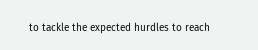to tackle the expected hurdles to reach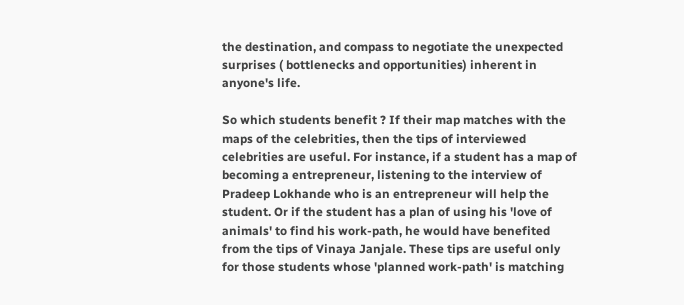the destination, and compass to negotiate the unexpected surprises ( bottlenecks and opportunities) inherent in anyone's life.

So which students benefit ? If their map matches with the maps of the celebrities, then the tips of interviewed celebrities are useful. For instance, if a student has a map of becoming a entrepreneur, listening to the interview of Pradeep Lokhande who is an entrepreneur will help the student. Or if the student has a plan of using his 'love of animals' to find his work-path, he would have benefited from the tips of Vinaya Janjale. These tips are useful only for those students whose 'planned work-path' is matching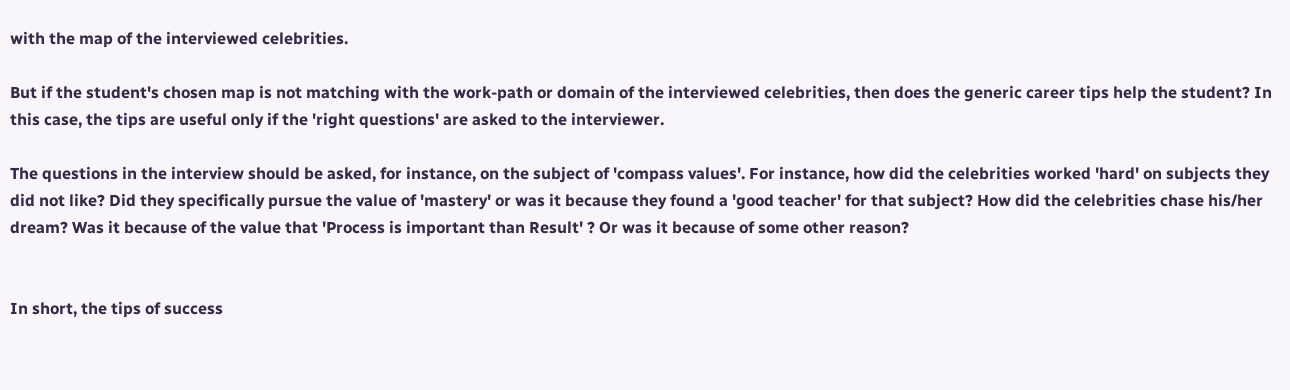with the map of the interviewed celebrities.

But if the student's chosen map is not matching with the work-path or domain of the interviewed celebrities, then does the generic career tips help the student? In this case, the tips are useful only if the 'right questions' are asked to the interviewer.

The questions in the interview should be asked, for instance, on the subject of 'compass values'. For instance, how did the celebrities worked 'hard' on subjects they did not like? Did they specifically pursue the value of 'mastery' or was it because they found a 'good teacher' for that subject? How did the celebrities chase his/her dream? Was it because of the value that 'Process is important than Result' ? Or was it because of some other reason?


In short, the tips of success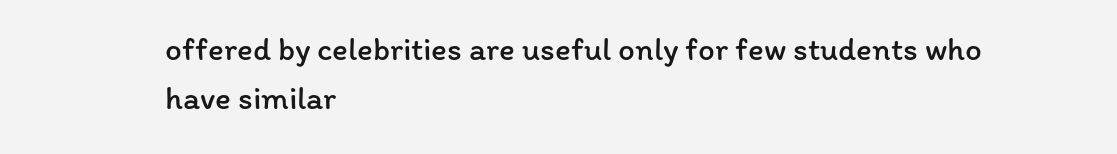offered by celebrities are useful only for few students who have similar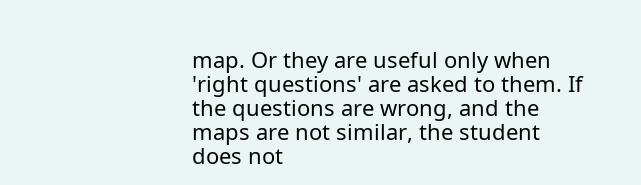map. Or they are useful only when 'right questions' are asked to them. If the questions are wrong, and the maps are not similar, the student does not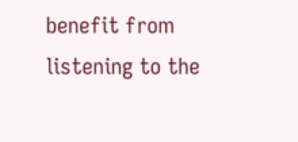benefit from listening to the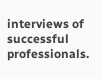interviews of successful professionals.